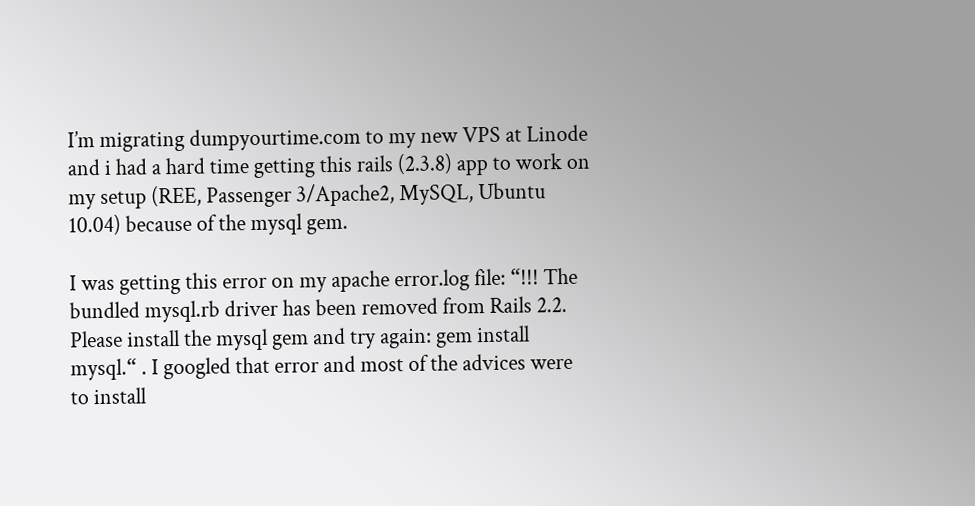I’m migrating dumpyourtime.com to my new VPS at Linode and i had a hard time getting this rails (2.3.8) app to work on my setup (REE, Passenger 3/Apache2, MySQL, Ubuntu 10.04) because of the mysql gem.

I was getting this error on my apache error.log file: “!!! The bundled mysql.rb driver has been removed from Rails 2.2. Please install the mysql gem and try again: gem install mysql.“ . I googled that error and most of the advices were to install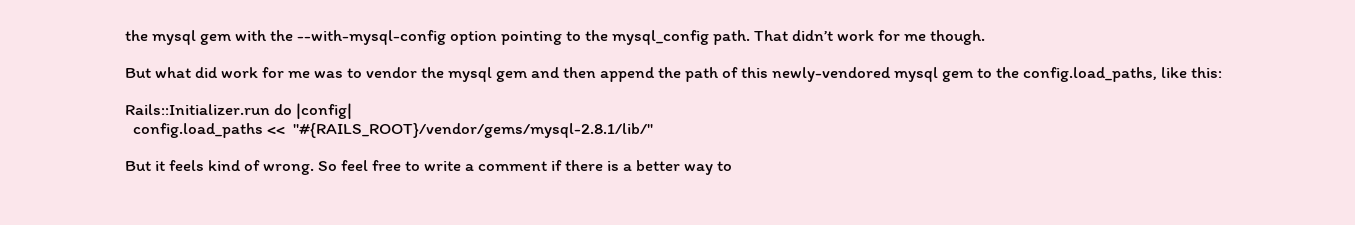the mysql gem with the --with-mysql-config option pointing to the mysql_config path. That didn’t work for me though.

But what did work for me was to vendor the mysql gem and then append the path of this newly-vendored mysql gem to the config.load_paths, like this:

Rails::Initializer.run do |config|
  config.load_paths <<  "#{RAILS_ROOT}/vendor/gems/mysql-2.8.1/lib/"

But it feels kind of wrong. So feel free to write a comment if there is a better way to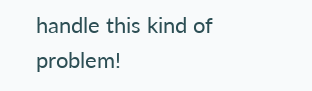handle this kind of problem!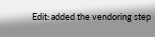Edit: added the vendoring step